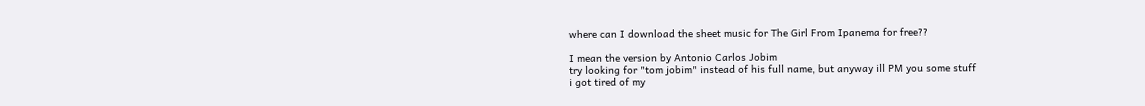where can I download the sheet music for The Girl From Ipanema for free??

I mean the version by Antonio Carlos Jobim
try looking for "tom jobim" instead of his full name, but anyway ill PM you some stuff
i got tired of my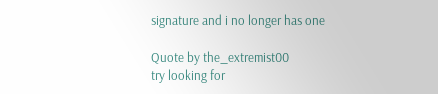signature and i no longer has one

Quote by the_extremist00
try looking for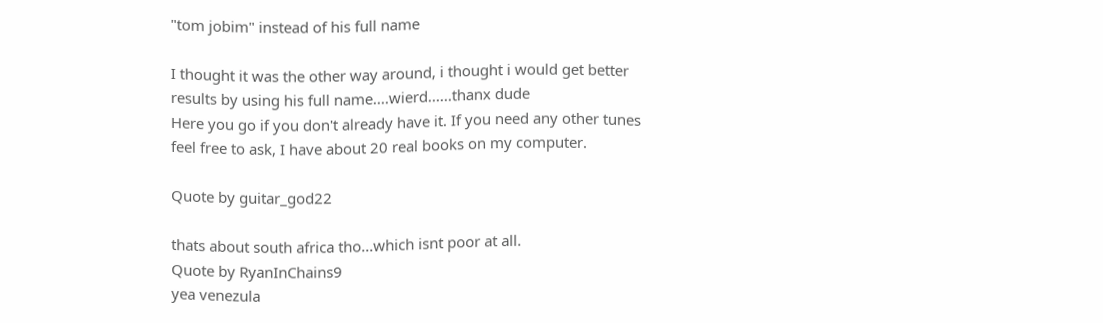"tom jobim" instead of his full name

I thought it was the other way around, i thought i would get better results by using his full name....wierd......thanx dude
Here you go if you don't already have it. If you need any other tunes feel free to ask, I have about 20 real books on my computer.

Quote by guitar_god22

thats about south africa tho...which isnt poor at all.
Quote by RyanInChains9
yea venezula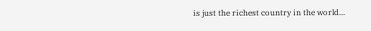is just the richest country in the world...